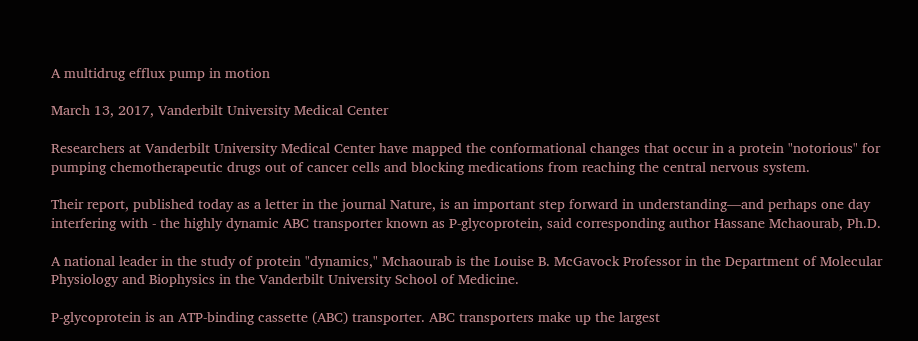A multidrug efflux pump in motion

March 13, 2017, Vanderbilt University Medical Center

Researchers at Vanderbilt University Medical Center have mapped the conformational changes that occur in a protein "notorious" for pumping chemotherapeutic drugs out of cancer cells and blocking medications from reaching the central nervous system.

Their report, published today as a letter in the journal Nature, is an important step forward in understanding—and perhaps one day interfering with - the highly dynamic ABC transporter known as P-glycoprotein, said corresponding author Hassane Mchaourab, Ph.D.

A national leader in the study of protein "dynamics," Mchaourab is the Louise B. McGavock Professor in the Department of Molecular Physiology and Biophysics in the Vanderbilt University School of Medicine.

P-glycoprotein is an ATP-binding cassette (ABC) transporter. ABC transporters make up the largest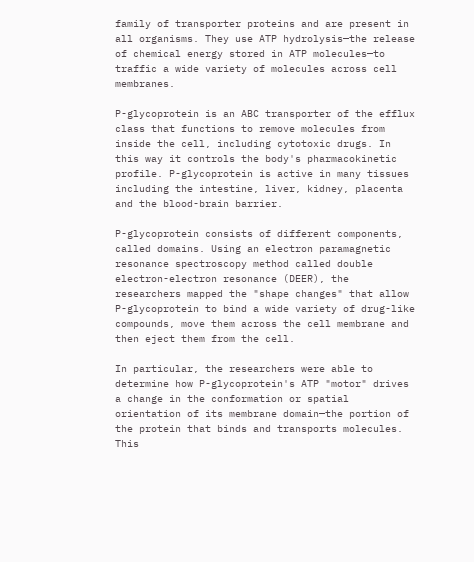family of transporter proteins and are present in all organisms. They use ATP hydrolysis—the release of chemical energy stored in ATP molecules—to traffic a wide variety of molecules across cell membranes.

P-glycoprotein is an ABC transporter of the efflux class that functions to remove molecules from inside the cell, including cytotoxic drugs. In this way it controls the body's pharmacokinetic profile. P-glycoprotein is active in many tissues including the intestine, liver, kidney, placenta and the blood-brain barrier.

P-glycoprotein consists of different components, called domains. Using an electron paramagnetic resonance spectroscopy method called double electron-electron resonance (DEER), the researchers mapped the "shape changes" that allow P-glycoprotein to bind a wide variety of drug-like compounds, move them across the cell membrane and then eject them from the cell.

In particular, the researchers were able to determine how P-glycoprotein's ATP "motor" drives a change in the conformation or spatial orientation of its membrane domain—the portion of the protein that binds and transports molecules. This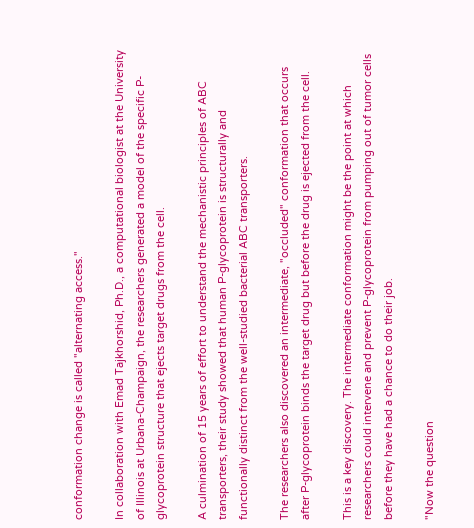conformation change is called "alternating access."

In collaboration with Emad Tajkhorshid, Ph.D., a computational biologist at the University of Illinois at Urbana-Champaign, the researchers generated a model of the specific P-glycoprotein structure that ejects target drugs from the cell.

A culmination of 15 years of effort to understand the mechanistic principles of ABC transporters, their study showed that human P-glycoprotein is structurally and functionally distinct from the well-studied bacterial ABC transporters.

The researchers also discovered an intermediate, "occluded" conformation that occurs after P-glycoprotein binds the target drug but before the drug is ejected from the cell.

This is a key discovery. The intermediate conformation might be the point at which researchers could intervene and prevent P-glycoprotein from pumping out of tumor cells before they have had a chance to do their job.

"Now the question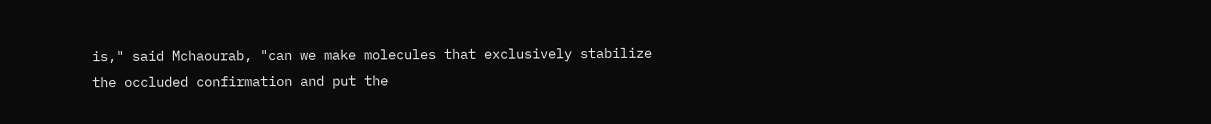is," said Mchaourab, "can we make molecules that exclusively stabilize the occluded confirmation and put the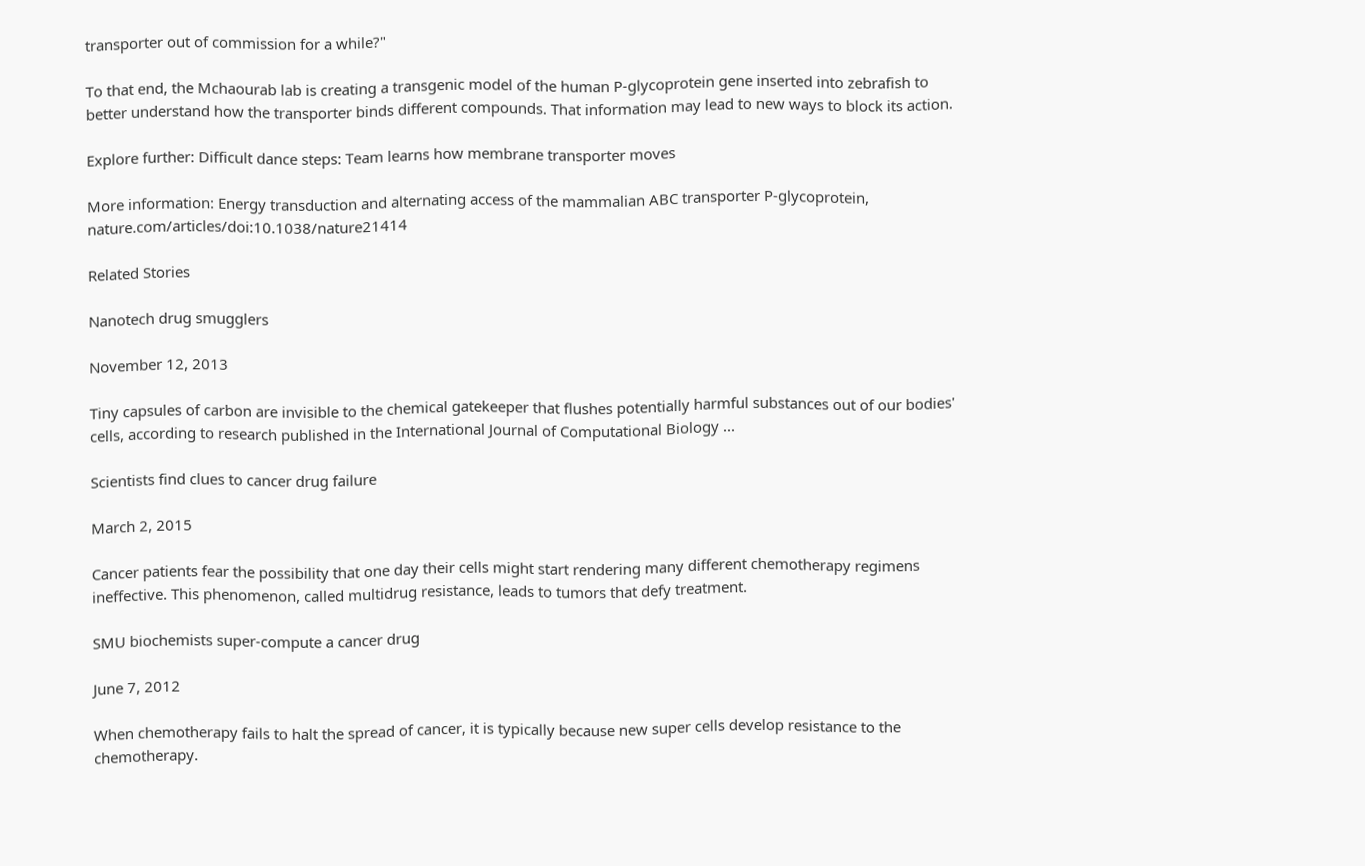transporter out of commission for a while?"

To that end, the Mchaourab lab is creating a transgenic model of the human P-glycoprotein gene inserted into zebrafish to better understand how the transporter binds different compounds. That information may lead to new ways to block its action.

Explore further: Difficult dance steps: Team learns how membrane transporter moves

More information: Energy transduction and alternating access of the mammalian ABC transporter P-glycoprotein, nature.com/articles/doi:10.1038/nature21414

Related Stories

Nanotech drug smugglers

November 12, 2013

Tiny capsules of carbon are invisible to the chemical gatekeeper that flushes potentially harmful substances out of our bodies' cells, according to research published in the International Journal of Computational Biology ...

Scientists find clues to cancer drug failure

March 2, 2015

Cancer patients fear the possibility that one day their cells might start rendering many different chemotherapy regimens ineffective. This phenomenon, called multidrug resistance, leads to tumors that defy treatment.

SMU biochemists super-compute a cancer drug

June 7, 2012

When chemotherapy fails to halt the spread of cancer, it is typically because new super cells develop resistance to the chemotherapy.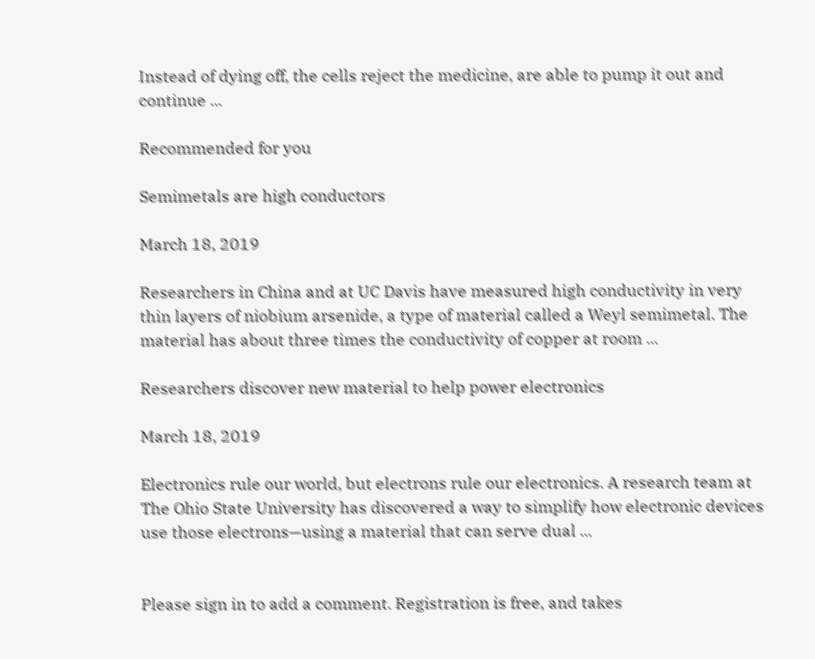Instead of dying off, the cells reject the medicine, are able to pump it out and continue ...

Recommended for you

Semimetals are high conductors

March 18, 2019

Researchers in China and at UC Davis have measured high conductivity in very thin layers of niobium arsenide, a type of material called a Weyl semimetal. The material has about three times the conductivity of copper at room ...

Researchers discover new material to help power electronics

March 18, 2019

Electronics rule our world, but electrons rule our electronics. A research team at The Ohio State University has discovered a way to simplify how electronic devices use those electrons—using a material that can serve dual ...


Please sign in to add a comment. Registration is free, and takes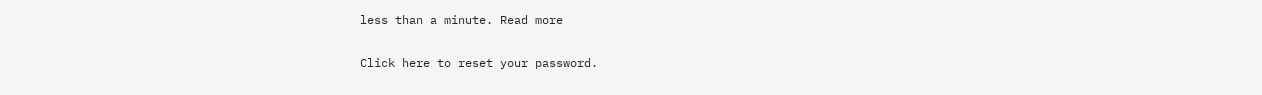less than a minute. Read more

Click here to reset your password.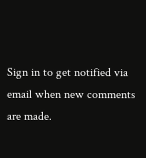Sign in to get notified via email when new comments are made.